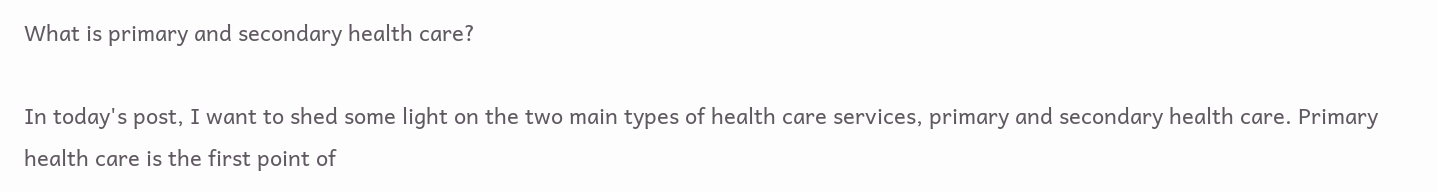What is primary and secondary health care?

In today's post, I want to shed some light on the two main types of health care services, primary and secondary health care. Primary health care is the first point of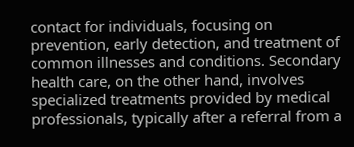contact for individuals, focusing on prevention, early detection, and treatment of common illnesses and conditions. Secondary health care, on the other hand, involves specialized treatments provided by medical professionals, typically after a referral from a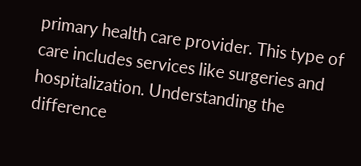primary health care provider. This type of care includes services like surgeries and hospitalization. Understanding the difference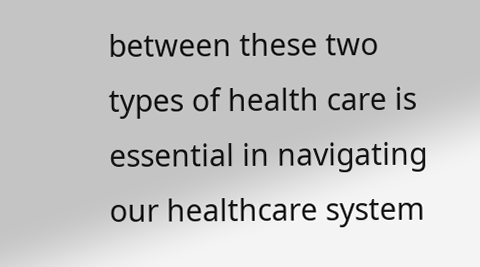between these two types of health care is essential in navigating our healthcare system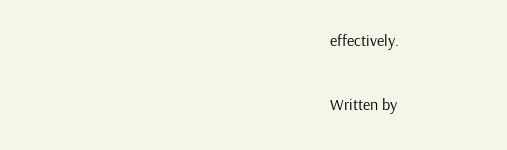effectively.

Written by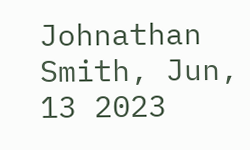Johnathan Smith, Jun, 13 2023